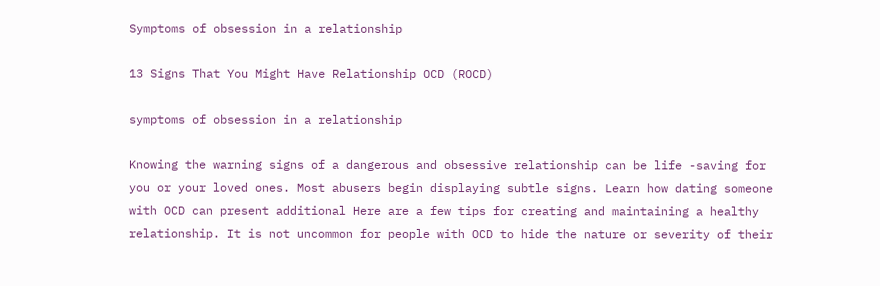Symptoms of obsession in a relationship

13 Signs That You Might Have Relationship OCD (ROCD)

symptoms of obsession in a relationship

Knowing the warning signs of a dangerous and obsessive relationship can be life -saving for you or your loved ones. Most abusers begin displaying subtle signs. Learn how dating someone with OCD can present additional Here are a few tips for creating and maintaining a healthy relationship. It is not uncommon for people with OCD to hide the nature or severity of their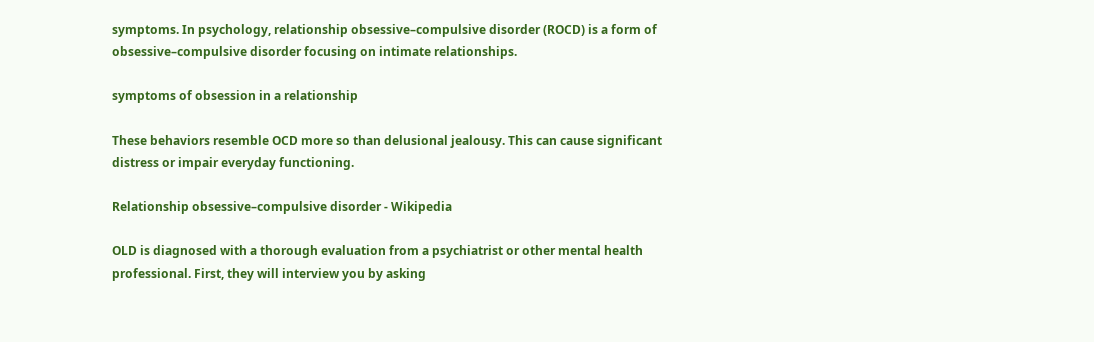symptoms. In psychology, relationship obsessive–compulsive disorder (ROCD) is a form of obsessive–compulsive disorder focusing on intimate relationships.

symptoms of obsession in a relationship

These behaviors resemble OCD more so than delusional jealousy. This can cause significant distress or impair everyday functioning.

Relationship obsessive–compulsive disorder - Wikipedia

OLD is diagnosed with a thorough evaluation from a psychiatrist or other mental health professional. First, they will interview you by asking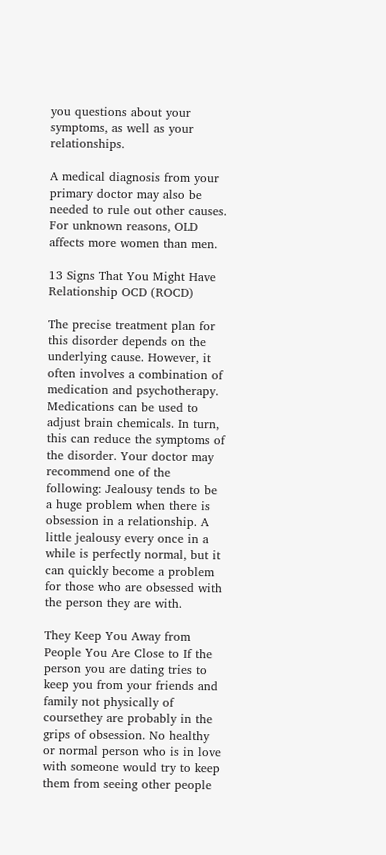you questions about your symptoms, as well as your relationships.

A medical diagnosis from your primary doctor may also be needed to rule out other causes. For unknown reasons, OLD affects more women than men.

13 Signs That You Might Have Relationship OCD (ROCD)

The precise treatment plan for this disorder depends on the underlying cause. However, it often involves a combination of medication and psychotherapy. Medications can be used to adjust brain chemicals. In turn, this can reduce the symptoms of the disorder. Your doctor may recommend one of the following: Jealousy tends to be a huge problem when there is obsession in a relationship. A little jealousy every once in a while is perfectly normal, but it can quickly become a problem for those who are obsessed with the person they are with.

They Keep You Away from People You Are Close to If the person you are dating tries to keep you from your friends and family not physically of coursethey are probably in the grips of obsession. No healthy or normal person who is in love with someone would try to keep them from seeing other people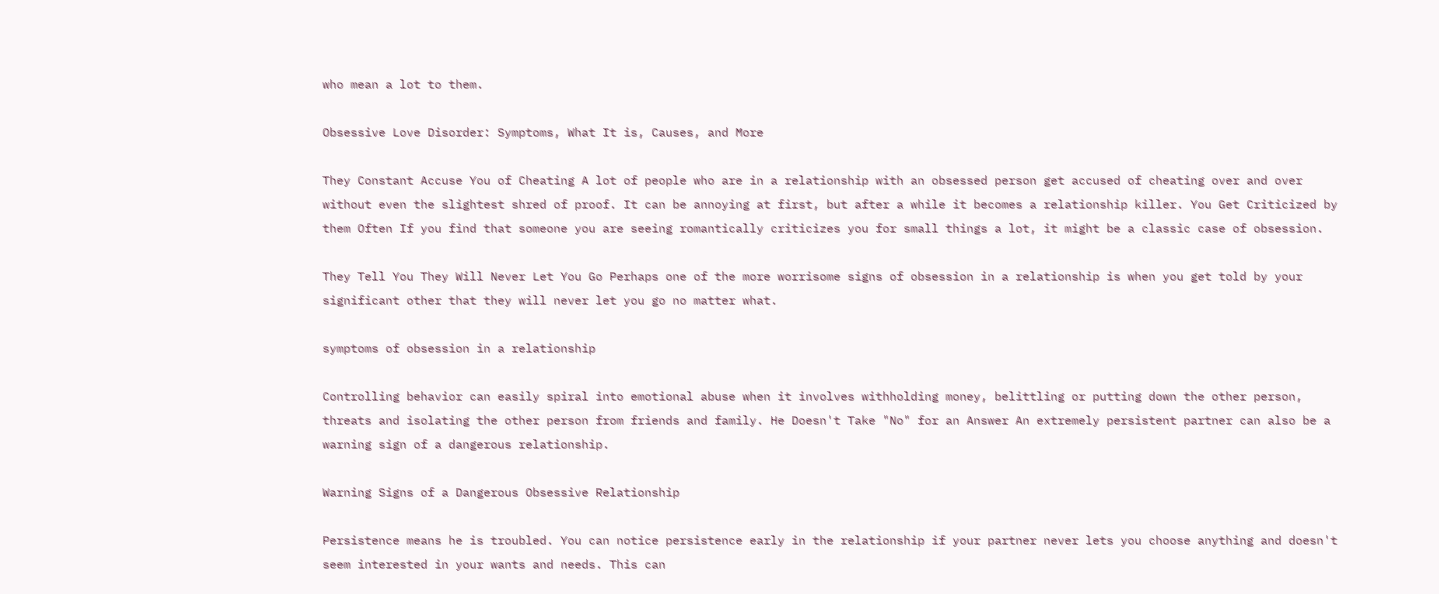who mean a lot to them.

Obsessive Love Disorder: Symptoms, What It is, Causes, and More

They Constant Accuse You of Cheating A lot of people who are in a relationship with an obsessed person get accused of cheating over and over without even the slightest shred of proof. It can be annoying at first, but after a while it becomes a relationship killer. You Get Criticized by them Often If you find that someone you are seeing romantically criticizes you for small things a lot, it might be a classic case of obsession.

They Tell You They Will Never Let You Go Perhaps one of the more worrisome signs of obsession in a relationship is when you get told by your significant other that they will never let you go no matter what.

symptoms of obsession in a relationship

Controlling behavior can easily spiral into emotional abuse when it involves withholding money, belittling or putting down the other person, threats and isolating the other person from friends and family. He Doesn't Take "No" for an Answer An extremely persistent partner can also be a warning sign of a dangerous relationship.

Warning Signs of a Dangerous Obsessive Relationship

Persistence means he is troubled. You can notice persistence early in the relationship if your partner never lets you choose anything and doesn't seem interested in your wants and needs. This can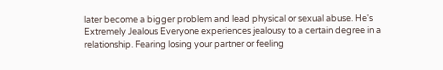later become a bigger problem and lead physical or sexual abuse. He's Extremely Jealous Everyone experiences jealousy to a certain degree in a relationship. Fearing losing your partner or feeling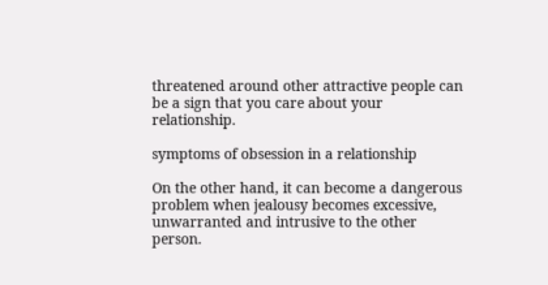threatened around other attractive people can be a sign that you care about your relationship.

symptoms of obsession in a relationship

On the other hand, it can become a dangerous problem when jealousy becomes excessive, unwarranted and intrusive to the other person.